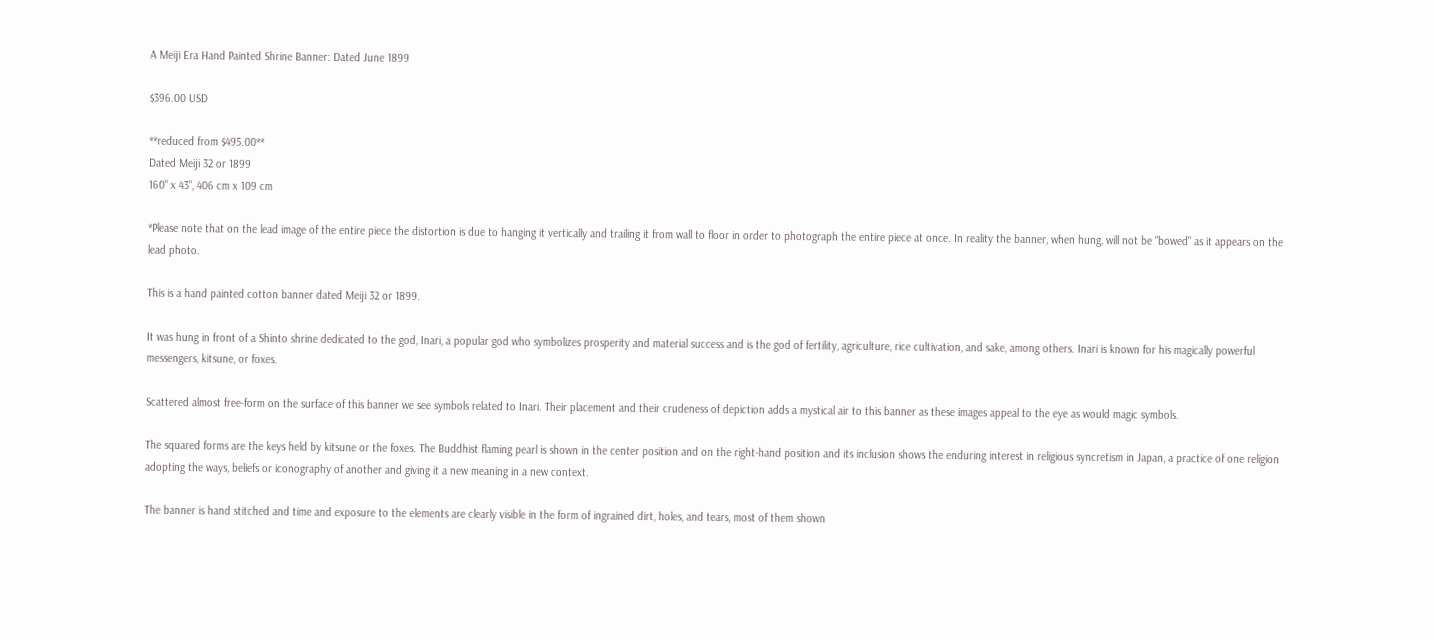A Meiji Era Hand Painted Shrine Banner: Dated June 1899

$396.00 USD

**reduced from $495.00**
Dated Meiji 32 or 1899
160" x 43", 406 cm x 109 cm

*Please note that on the lead image of the entire piece the distortion is due to hanging it vertically and trailing it from wall to floor in order to photograph the entire piece at once. In reality the banner, when hung, will not be "bowed" as it appears on the lead photo.

This is a hand painted cotton banner dated Meiji 32 or 1899.

It was hung in front of a Shinto shrine dedicated to the god, Inari, a popular god who symbolizes prosperity and material success and is the god of fertility, agriculture, rice cultivation, and sake, among others. Inari is known for his magically powerful messengers, kitsune, or foxes.

Scattered almost free-form on the surface of this banner we see symbols related to Inari. Their placement and their crudeness of depiction adds a mystical air to this banner as these images appeal to the eye as would magic symbols.

The squared forms are the keys held by kitsune or the foxes. The Buddhist flaming pearl is shown in the center position and on the right-hand position and its inclusion shows the enduring interest in religious syncretism in Japan, a practice of one religion adopting the ways, beliefs or iconography of another and giving it a new meaning in a new context.

The banner is hand stitched and time and exposure to the elements are clearly visible in the form of ingrained dirt, holes, and tears, most of them shown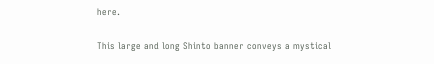here.

This large and long Shinto banner conveys a mystical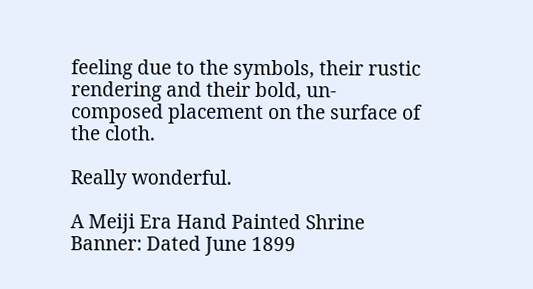feeling due to the symbols, their rustic rendering and their bold, un-composed placement on the surface of the cloth.

Really wonderful.

A Meiji Era Hand Painted Shrine Banner: Dated June 1899